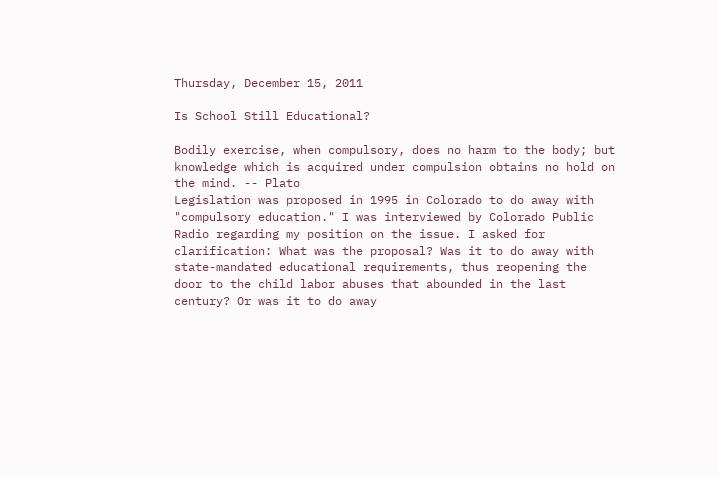Thursday, December 15, 2011

Is School Still Educational?

Bodily exercise, when compulsory, does no harm to the body; but knowledge which is acquired under compulsion obtains no hold on the mind. -- Plato
Legislation was proposed in 1995 in Colorado to do away with "compulsory education." I was interviewed by Colorado Public Radio regarding my position on the issue. I asked for clarification: What was the proposal? Was it to do away with state-mandated educational requirements, thus reopening the door to the child labor abuses that abounded in the last century? Or was it to do away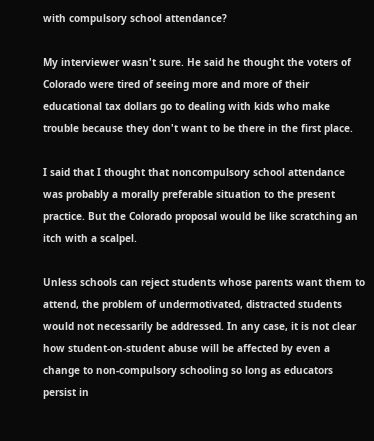with compulsory school attendance?

My interviewer wasn't sure. He said he thought the voters of Colorado were tired of seeing more and more of their educational tax dollars go to dealing with kids who make trouble because they don't want to be there in the first place.

I said that I thought that noncompulsory school attendance was probably a morally preferable situation to the present practice. But the Colorado proposal would be like scratching an itch with a scalpel.

Unless schools can reject students whose parents want them to attend, the problem of undermotivated, distracted students would not necessarily be addressed. In any case, it is not clear how student-on-student abuse will be affected by even a change to non-compulsory schooling so long as educators persist in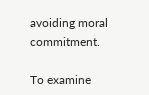avoiding moral commitment.

To examine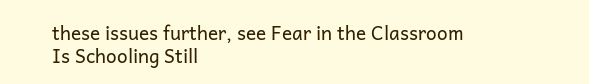these issues further, see Fear in the Classroom
Is Schooling Still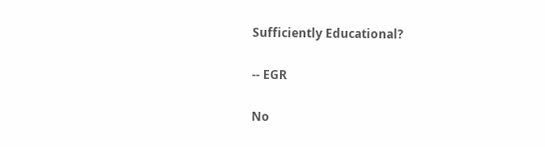Sufficiently Educational?

-- EGR

No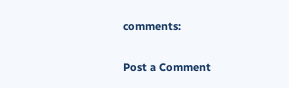comments:

Post a Comment